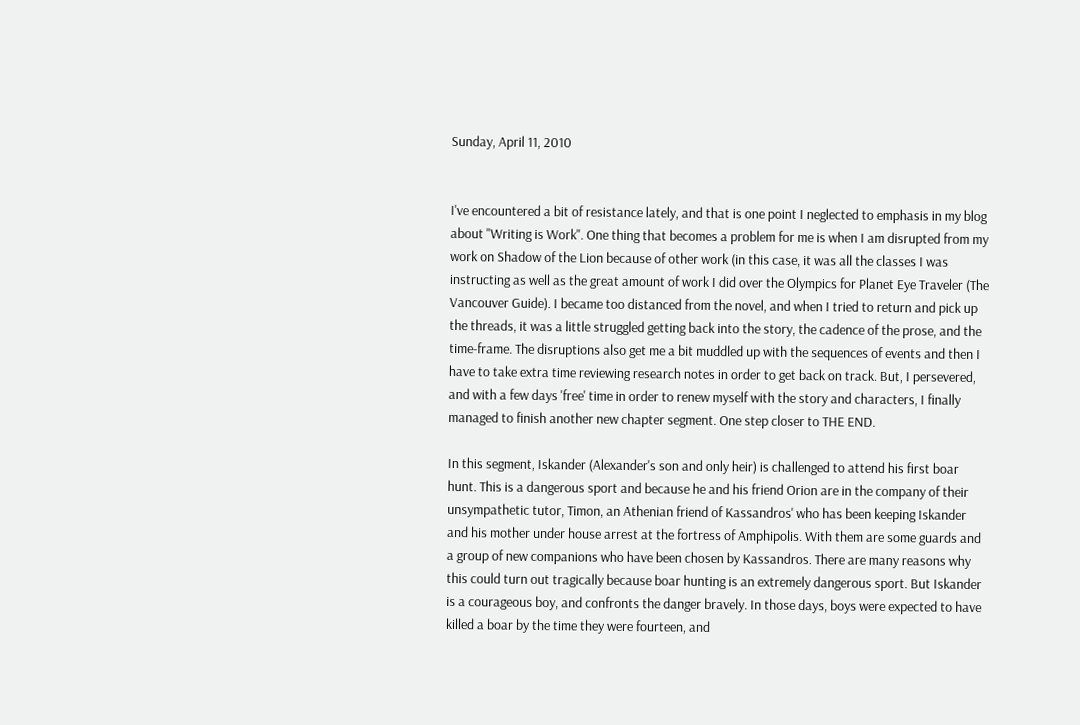Sunday, April 11, 2010


I've encountered a bit of resistance lately, and that is one point I neglected to emphasis in my blog about "Writing is Work". One thing that becomes a problem for me is when I am disrupted from my work on Shadow of the Lion because of other work (in this case, it was all the classes I was instructing as well as the great amount of work I did over the Olympics for Planet Eye Traveler (The Vancouver Guide). I became too distanced from the novel, and when I tried to return and pick up the threads, it was a little struggled getting back into the story, the cadence of the prose, and the time-frame. The disruptions also get me a bit muddled up with the sequences of events and then I have to take extra time reviewing research notes in order to get back on track. But, I persevered, and with a few days 'free' time in order to renew myself with the story and characters, I finally managed to finish another new chapter segment. One step closer to THE END.

In this segment, Iskander (Alexander's son and only heir) is challenged to attend his first boar hunt. This is a dangerous sport and because he and his friend Orion are in the company of their unsympathetic tutor, Timon, an Athenian friend of Kassandros' who has been keeping Iskander and his mother under house arrest at the fortress of Amphipolis. With them are some guards and a group of new companions who have been chosen by Kassandros. There are many reasons why this could turn out tragically because boar hunting is an extremely dangerous sport. But Iskander is a courageous boy, and confronts the danger bravely. In those days, boys were expected to have killed a boar by the time they were fourteen, and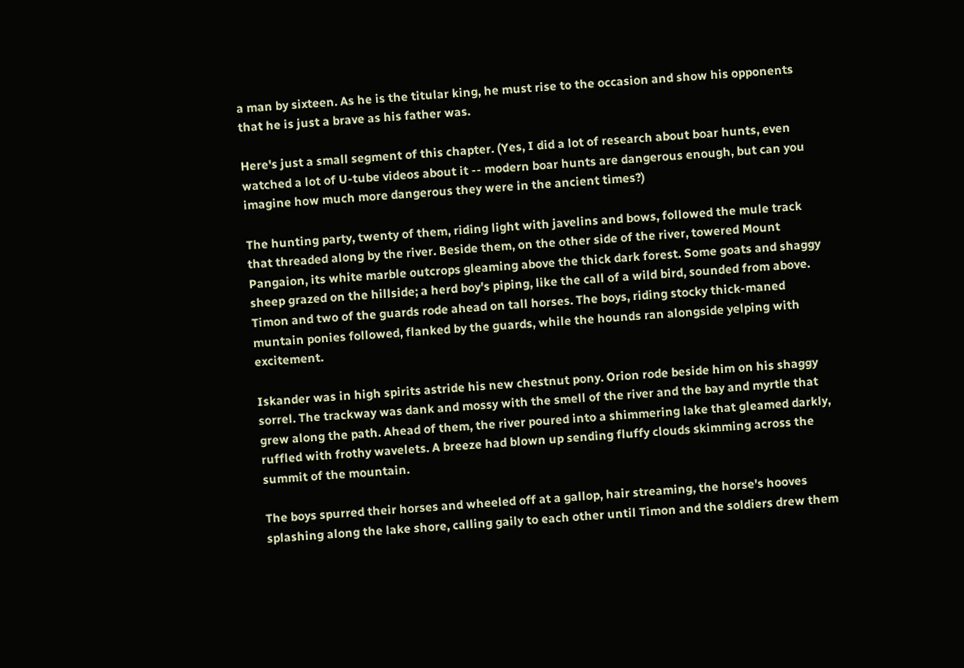a man by sixteen. As he is the titular king, he must rise to the occasion and show his opponents that he is just a brave as his father was.

Here's just a small segment of this chapter. (Yes, I did a lot of research about boar hunts, even watched a lot of U-tube videos about it -- modern boar hunts are dangerous enough, but can you imagine how much more dangerous they were in the ancient times?)

The hunting party, twenty of them, riding light with javelins and bows, followed the mule track that threaded along by the river. Beside them, on the other side of the river, towered Mount Pangaion, its white marble outcrops gleaming above the thick dark forest. Some goats and shaggy sheep grazed on the hillside; a herd boy's piping, like the call of a wild bird, sounded from above. Timon and two of the guards rode ahead on tall horses. The boys, riding stocky thick-maned muntain ponies followed, flanked by the guards, while the hounds ran alongside yelping with excitement.

Iskander was in high spirits astride his new chestnut pony. Orion rode beside him on his shaggy sorrel. The trackway was dank and mossy with the smell of the river and the bay and myrtle that grew along the path. Ahead of them, the river poured into a shimmering lake that gleamed darkly, ruffled with frothy wavelets. A breeze had blown up sending fluffy clouds skimming across the summit of the mountain.

The boys spurred their horses and wheeled off at a gallop, hair streaming, the horse's hooves splashing along the lake shore, calling gaily to each other until Timon and the soldiers drew them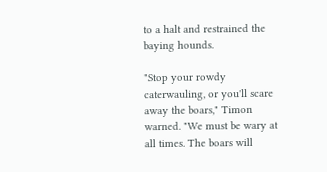to a halt and restrained the baying hounds.

"Stop your rowdy caterwauling, or you'll scare away the boars," Timon warned. "We must be wary at all times. The boars will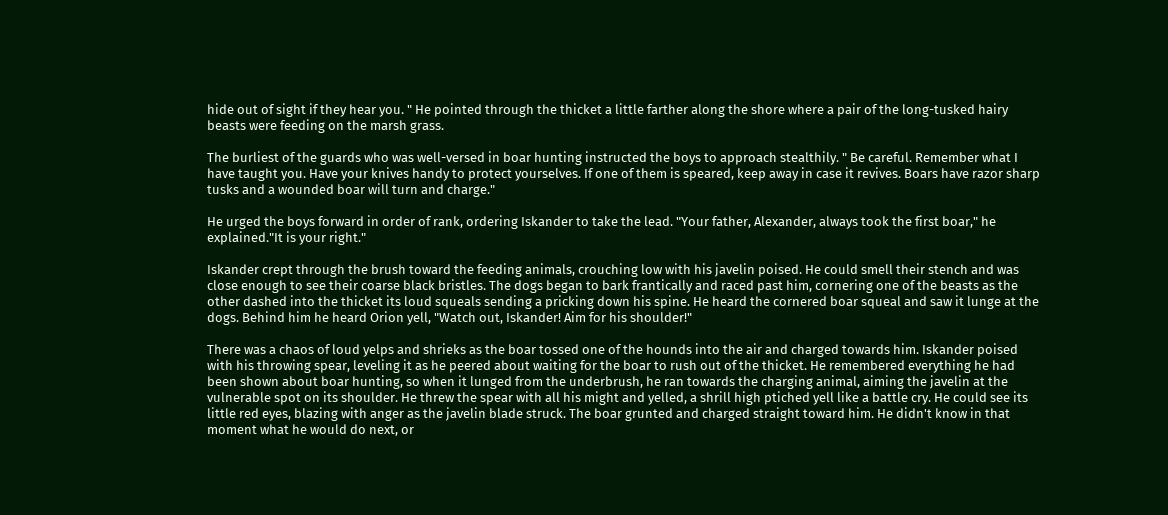hide out of sight if they hear you. " He pointed through the thicket a little farther along the shore where a pair of the long-tusked hairy beasts were feeding on the marsh grass.

The burliest of the guards who was well-versed in boar hunting instructed the boys to approach stealthily. " Be careful. Remember what I have taught you. Have your knives handy to protect yourselves. If one of them is speared, keep away in case it revives. Boars have razor sharp tusks and a wounded boar will turn and charge."

He urged the boys forward in order of rank, ordering Iskander to take the lead. "Your father, Alexander, always took the first boar," he explained."It is your right."

Iskander crept through the brush toward the feeding animals, crouching low with his javelin poised. He could smell their stench and was close enough to see their coarse black bristles. The dogs began to bark frantically and raced past him, cornering one of the beasts as the other dashed into the thicket its loud squeals sending a pricking down his spine. He heard the cornered boar squeal and saw it lunge at the dogs. Behind him he heard Orion yell, "Watch out, Iskander! Aim for his shoulder!"

There was a chaos of loud yelps and shrieks as the boar tossed one of the hounds into the air and charged towards him. Iskander poised with his throwing spear, leveling it as he peered about waiting for the boar to rush out of the thicket. He remembered everything he had been shown about boar hunting, so when it lunged from the underbrush, he ran towards the charging animal, aiming the javelin at the vulnerable spot on its shoulder. He threw the spear with all his might and yelled, a shrill high ptiched yell like a battle cry. He could see its little red eyes, blazing with anger as the javelin blade struck. The boar grunted and charged straight toward him. He didn't know in that moment what he would do next, or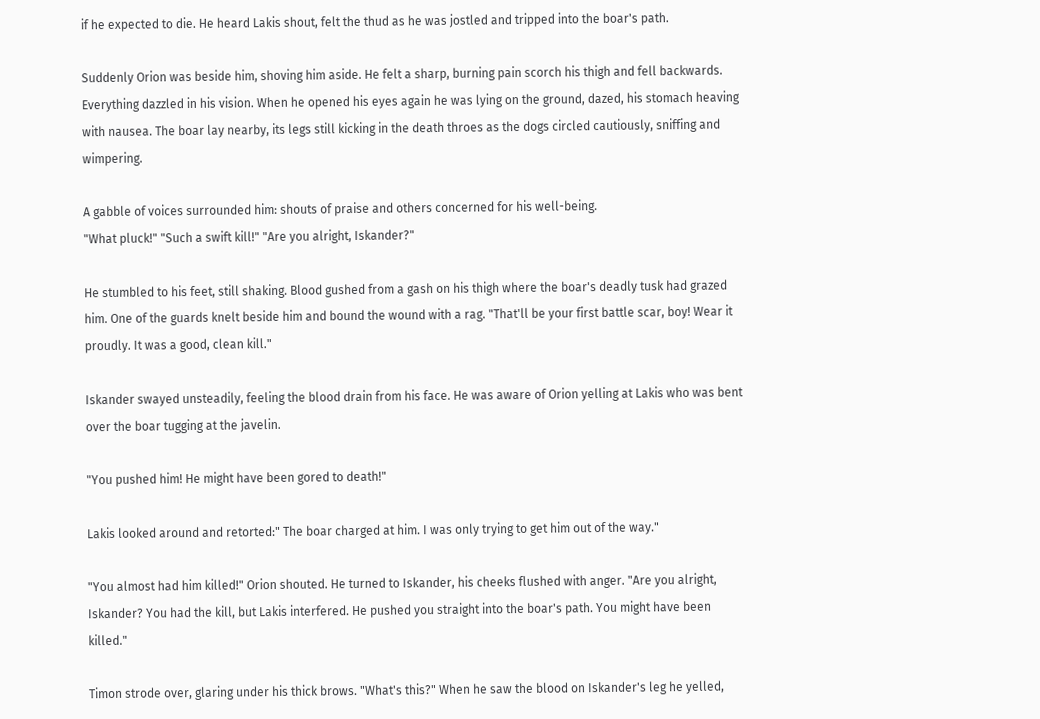if he expected to die. He heard Lakis shout, felt the thud as he was jostled and tripped into the boar's path.

Suddenly Orion was beside him, shoving him aside. He felt a sharp, burning pain scorch his thigh and fell backwards. Everything dazzled in his vision. When he opened his eyes again he was lying on the ground, dazed, his stomach heaving with nausea. The boar lay nearby, its legs still kicking in the death throes as the dogs circled cautiously, sniffing and wimpering.

A gabble of voices surrounded him: shouts of praise and others concerned for his well-being.
"What pluck!" "Such a swift kill!" "Are you alright, Iskander?"

He stumbled to his feet, still shaking. Blood gushed from a gash on his thigh where the boar's deadly tusk had grazed him. One of the guards knelt beside him and bound the wound with a rag. "That'll be your first battle scar, boy! Wear it proudly. It was a good, clean kill."

Iskander swayed unsteadily, feeling the blood drain from his face. He was aware of Orion yelling at Lakis who was bent over the boar tugging at the javelin.

"You pushed him! He might have been gored to death!"

Lakis looked around and retorted:" The boar charged at him. I was only trying to get him out of the way."

"You almost had him killed!" Orion shouted. He turned to Iskander, his cheeks flushed with anger. "Are you alright, Iskander? You had the kill, but Lakis interfered. He pushed you straight into the boar's path. You might have been killed."

Timon strode over, glaring under his thick brows. "What's this?" When he saw the blood on Iskander's leg he yelled,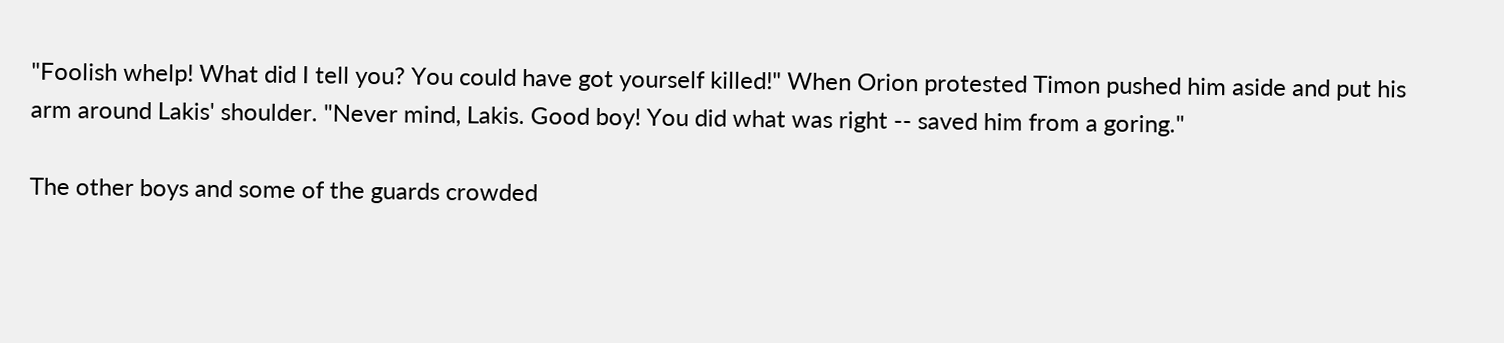"Foolish whelp! What did I tell you? You could have got yourself killed!" When Orion protested Timon pushed him aside and put his arm around Lakis' shoulder. "Never mind, Lakis. Good boy! You did what was right -- saved him from a goring."

The other boys and some of the guards crowded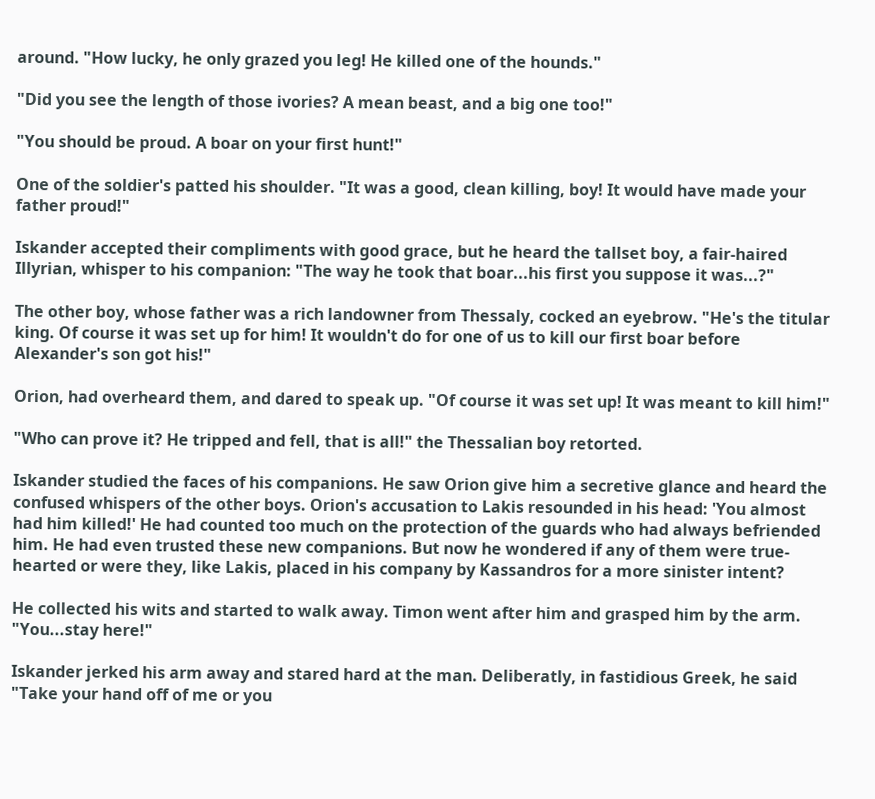around. "How lucky, he only grazed you leg! He killed one of the hounds."

"Did you see the length of those ivories? A mean beast, and a big one too!"

"You should be proud. A boar on your first hunt!"

One of the soldier's patted his shoulder. "It was a good, clean killing, boy! It would have made your father proud!"

Iskander accepted their compliments with good grace, but he heard the tallset boy, a fair-haired Illyrian, whisper to his companion: "The way he took that boar...his first you suppose it was...?"

The other boy, whose father was a rich landowner from Thessaly, cocked an eyebrow. "He's the titular king. Of course it was set up for him! It wouldn't do for one of us to kill our first boar before Alexander's son got his!"

Orion, had overheard them, and dared to speak up. "Of course it was set up! It was meant to kill him!"

"Who can prove it? He tripped and fell, that is all!" the Thessalian boy retorted.

Iskander studied the faces of his companions. He saw Orion give him a secretive glance and heard the confused whispers of the other boys. Orion's accusation to Lakis resounded in his head: 'You almost had him killed!' He had counted too much on the protection of the guards who had always befriended him. He had even trusted these new companions. But now he wondered if any of them were true-hearted or were they, like Lakis, placed in his company by Kassandros for a more sinister intent?

He collected his wits and started to walk away. Timon went after him and grasped him by the arm. "You...stay here!"

Iskander jerked his arm away and stared hard at the man. Deliberatly, in fastidious Greek, he said "Take your hand off of me or you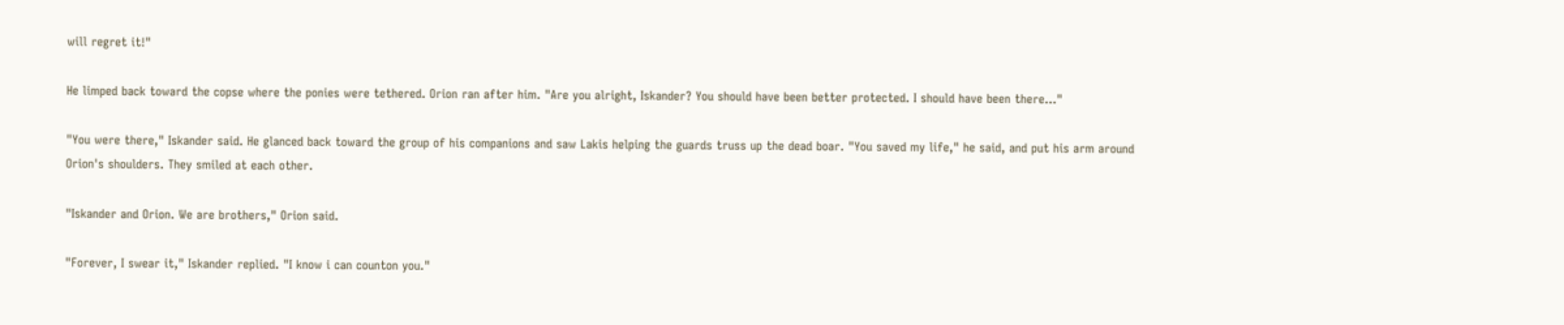will regret it!"

He limped back toward the copse where the ponies were tethered. Orion ran after him. "Are you alright, Iskander? You should have been better protected. I should have been there..."

"You were there," Iskander said. He glanced back toward the group of his companions and saw Lakis helping the guards truss up the dead boar. "You saved my life," he said, and put his arm around Orion's shoulders. They smiled at each other.

"Iskander and Orion. We are brothers," Orion said.

"Forever, I swear it," Iskander replied. "I know i can counton you."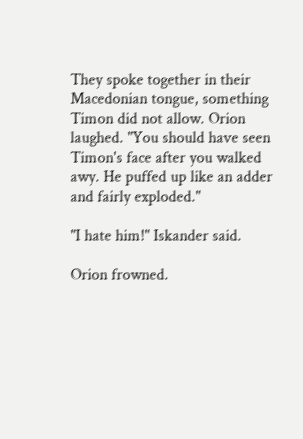They spoke together in their Macedonian tongue, something Timon did not allow. Orion laughed. "You should have seen Timon's face after you walked awy. He puffed up like an adder and fairly exploded."

"I hate him!" Iskander said.

Orion frowned.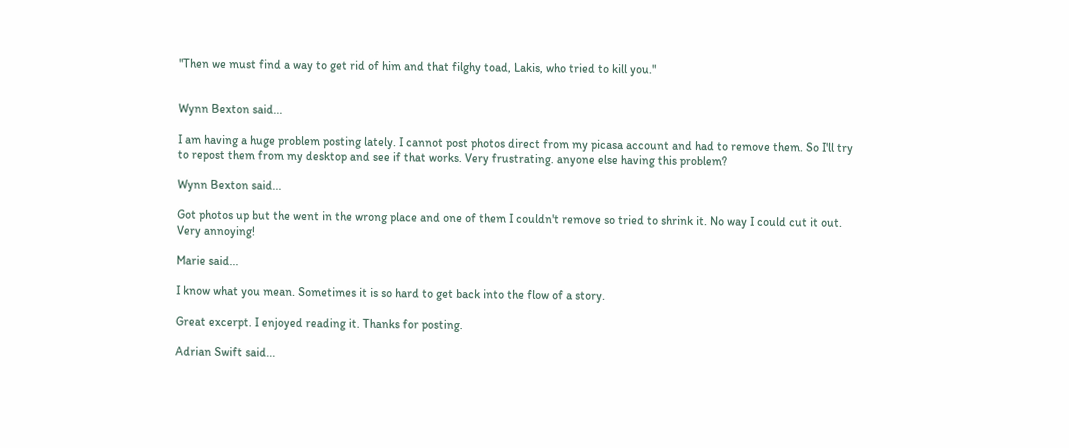"Then we must find a way to get rid of him and that filghy toad, Lakis, who tried to kill you."


Wynn Bexton said...

I am having a huge problem posting lately. I cannot post photos direct from my picasa account and had to remove them. So I'll try to repost them from my desktop and see if that works. Very frustrating. anyone else having this problem?

Wynn Bexton said...

Got photos up but the went in the wrong place and one of them I couldn't remove so tried to shrink it. No way I could cut it out. Very annoying!

Marie said...

I know what you mean. Sometimes it is so hard to get back into the flow of a story.

Great excerpt. I enjoyed reading it. Thanks for posting.

Adrian Swift said...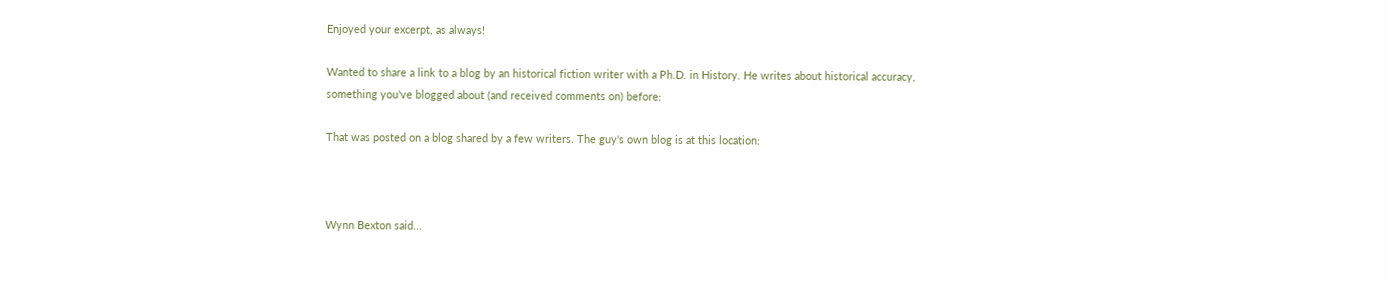Enjoyed your excerpt, as always!

Wanted to share a link to a blog by an historical fiction writer with a Ph.D. in History. He writes about historical accuracy, something you've blogged about (and received comments on) before:

That was posted on a blog shared by a few writers. The guy's own blog is at this location:



Wynn Bexton said...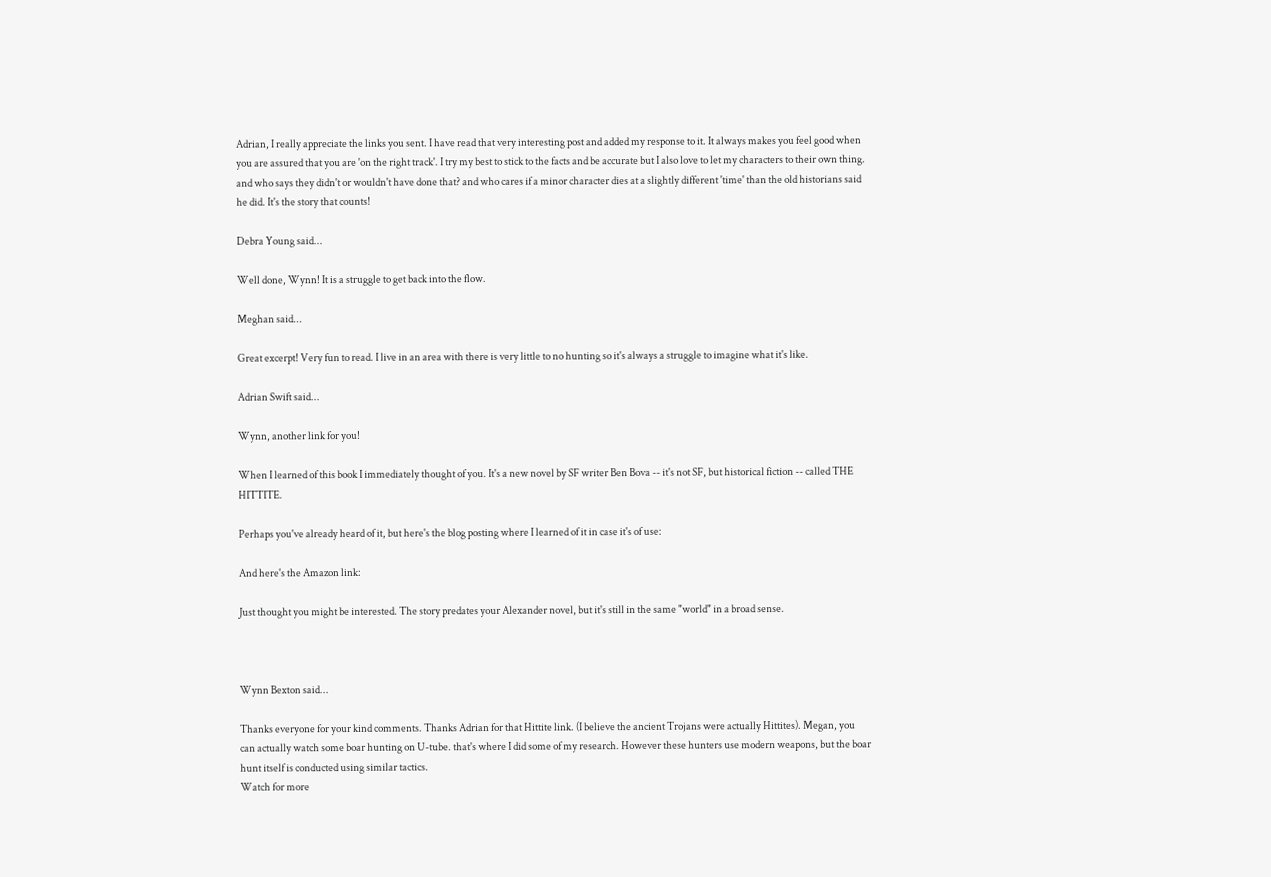Adrian, I really appreciate the links you sent. I have read that very interesting post and added my response to it. It always makes you feel good when you are assured that you are 'on the right track'. I try my best to stick to the facts and be accurate but I also love to let my characters to their own thing. and who says they didn't or wouldn't have done that? and who cares if a minor character dies at a slightly different 'time' than the old historians said he did. It's the story that counts!

Debra Young said...

Well done, Wynn! It is a struggle to get back into the flow.

Meghan said...

Great excerpt! Very fun to read. I live in an area with there is very little to no hunting so it's always a struggle to imagine what it's like.

Adrian Swift said...

Wynn, another link for you!

When I learned of this book I immediately thought of you. It's a new novel by SF writer Ben Bova -- it's not SF, but historical fiction -- called THE HITTITE.

Perhaps you've already heard of it, but here's the blog posting where I learned of it in case it's of use:

And here's the Amazon link:

Just thought you might be interested. The story predates your Alexander novel, but it's still in the same "world" in a broad sense.



Wynn Bexton said...

Thanks everyone for your kind comments. Thanks Adrian for that Hittite link. (I believe the ancient Trojans were actually Hittites). Megan, you can actually watch some boar hunting on U-tube. that's where I did some of my research. However these hunters use modern weapons, but the boar hunt itself is conducted using similar tactics.
Watch for more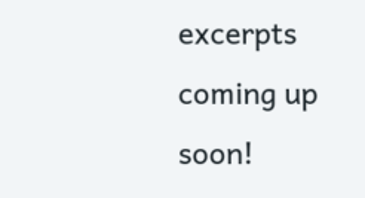excerpts coming up soon!